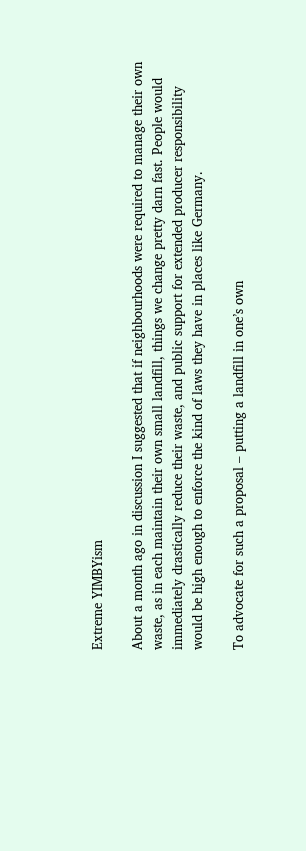Extreme YIMBYism

About a month ago in discussion I suggested that if neighbourhoods were required to manage their own waste, as in each maintain their own small landfill, things we change pretty darn fast. People would immediately drastically reduce their waste, and public support for extended producer responsibility would be high enough to enforce the kind of laws they have in places like Germany.

To advocate for such a proposal – putting a landfill in one’s own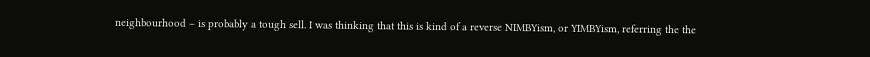neighbourhood – is probably a tough sell. I was thinking that this is kind of a reverse NIMBYism, or YIMBYism, referring the the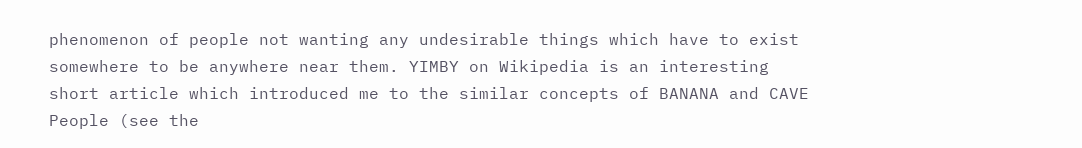phenomenon of people not wanting any undesirable things which have to exist somewhere to be anywhere near them. YIMBY on Wikipedia is an interesting short article which introduced me to the similar concepts of BANANA and CAVE People (see the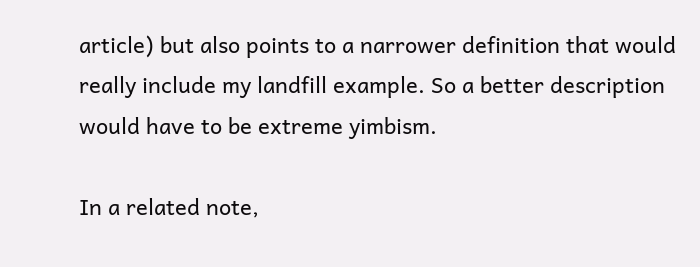article) but also points to a narrower definition that would really include my landfill example. So a better description would have to be extreme yimbism.

In a related note,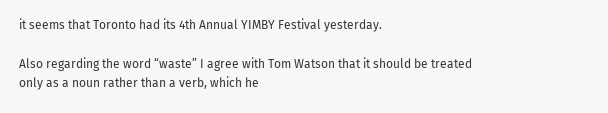it seems that Toronto had its 4th Annual YIMBY Festival yesterday.

Also regarding the word “waste” I agree with Tom Watson that it should be treated only as a noun rather than a verb, which he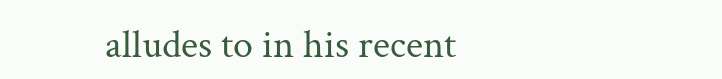alludes to in his recent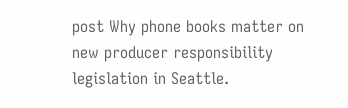post Why phone books matter on new producer responsibility legislation in Seattle.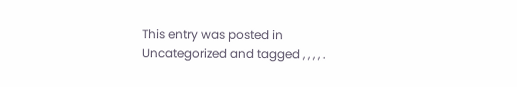This entry was posted in Uncategorized and tagged , , , , .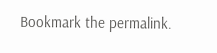Bookmark the permalink.